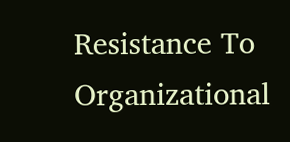Resistance To Organizational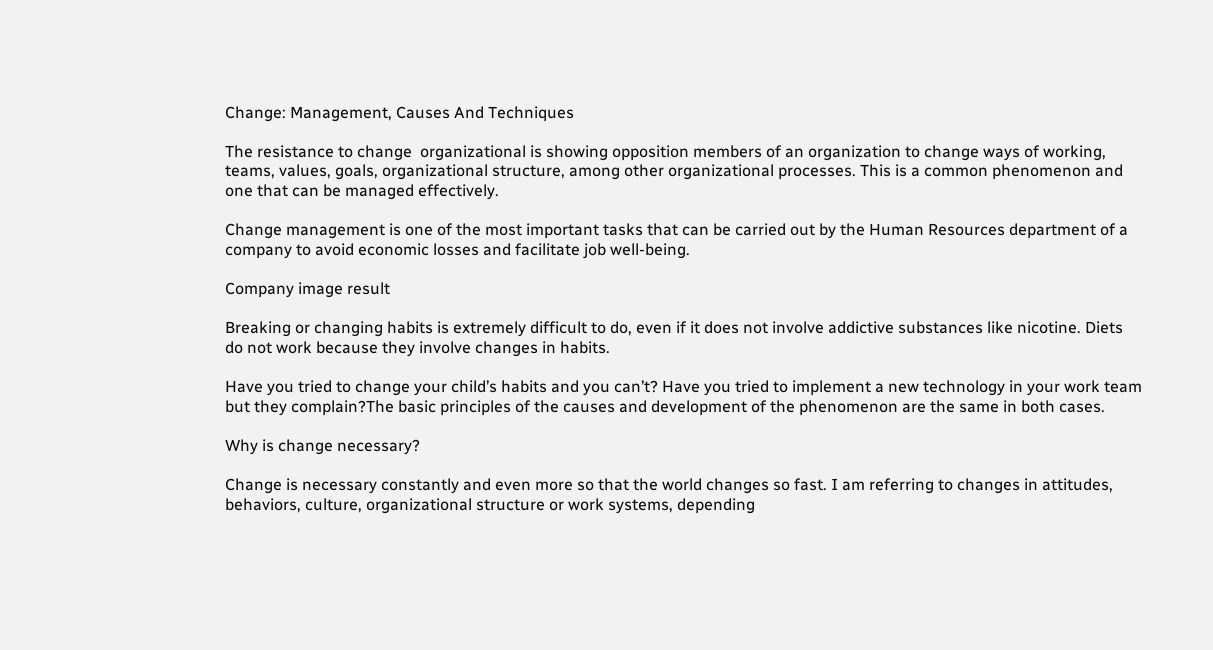Change: Management, Causes And Techniques

The resistance to change  organizational is showing opposition members of an organization to change ways of working, teams, values, goals, organizational structure, among other organizational processes. This is a common phenomenon and one that can be managed effectively.

Change management is one of the most important tasks that can be carried out by the Human Resources department of a company to avoid economic losses and facilitate job well-being.

Company image result

Breaking or changing habits is extremely difficult to do, even if it does not involve addictive substances like nicotine. Diets do not work because they involve changes in habits.

Have you tried to change your child’s habits and you can’t? Have you tried to implement a new technology in your work team but they complain?The basic principles of the causes and development of the phenomenon are the same in both cases.

Why is change necessary?

Change is necessary constantly and even more so that the world changes so fast. I am referring to changes in attitudes, behaviors, culture, organizational structure or work systems, depending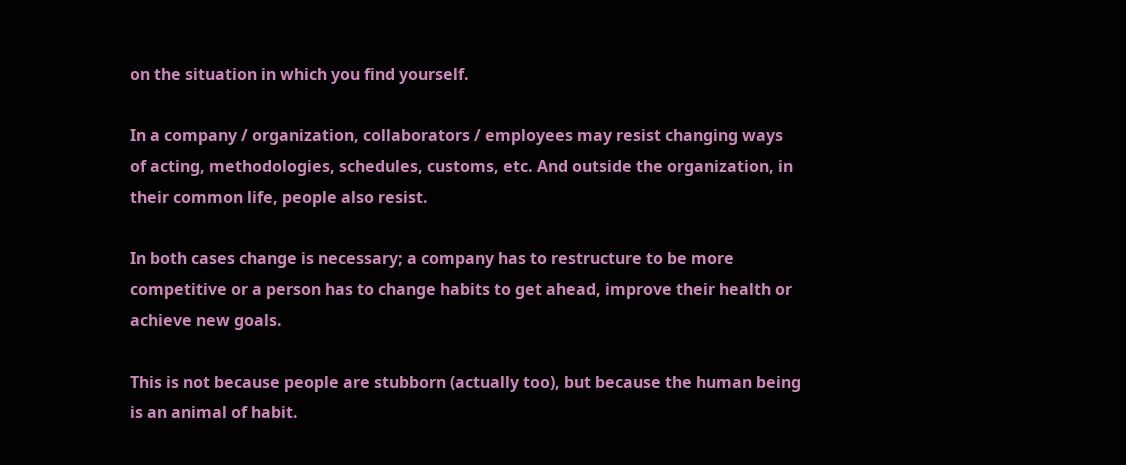on the situation in which you find yourself.

In a company / organization, collaborators / employees may resist changing ways of acting, methodologies, schedules, customs, etc. And outside the organization, in their common life, people also resist.

In both cases change is necessary; a company has to restructure to be more competitive or a person has to change habits to get ahead, improve their health or achieve new goals.

This is not because people are stubborn (actually too), but because the human being is an animal of habit.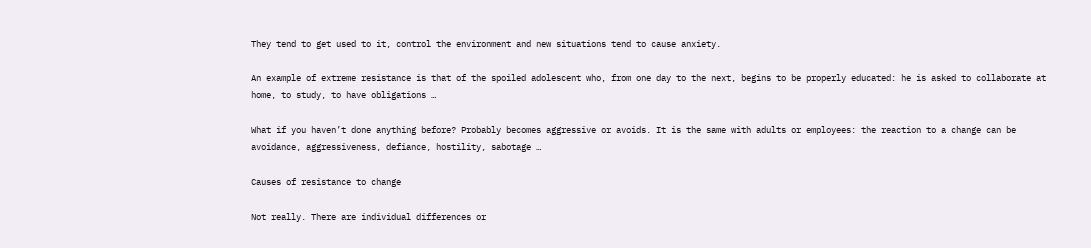They tend to get used to it, control the environment and new situations tend to cause anxiety.

An example of extreme resistance is that of the spoiled adolescent who, from one day to the next, begins to be properly educated: he is asked to collaborate at home, to study, to have obligations …

What if you haven’t done anything before? Probably becomes aggressive or avoids. It is the same with adults or employees: the reaction to a change can be avoidance, aggressiveness, defiance, hostility, sabotage …

Causes of resistance to change

Not really. There are individual differences or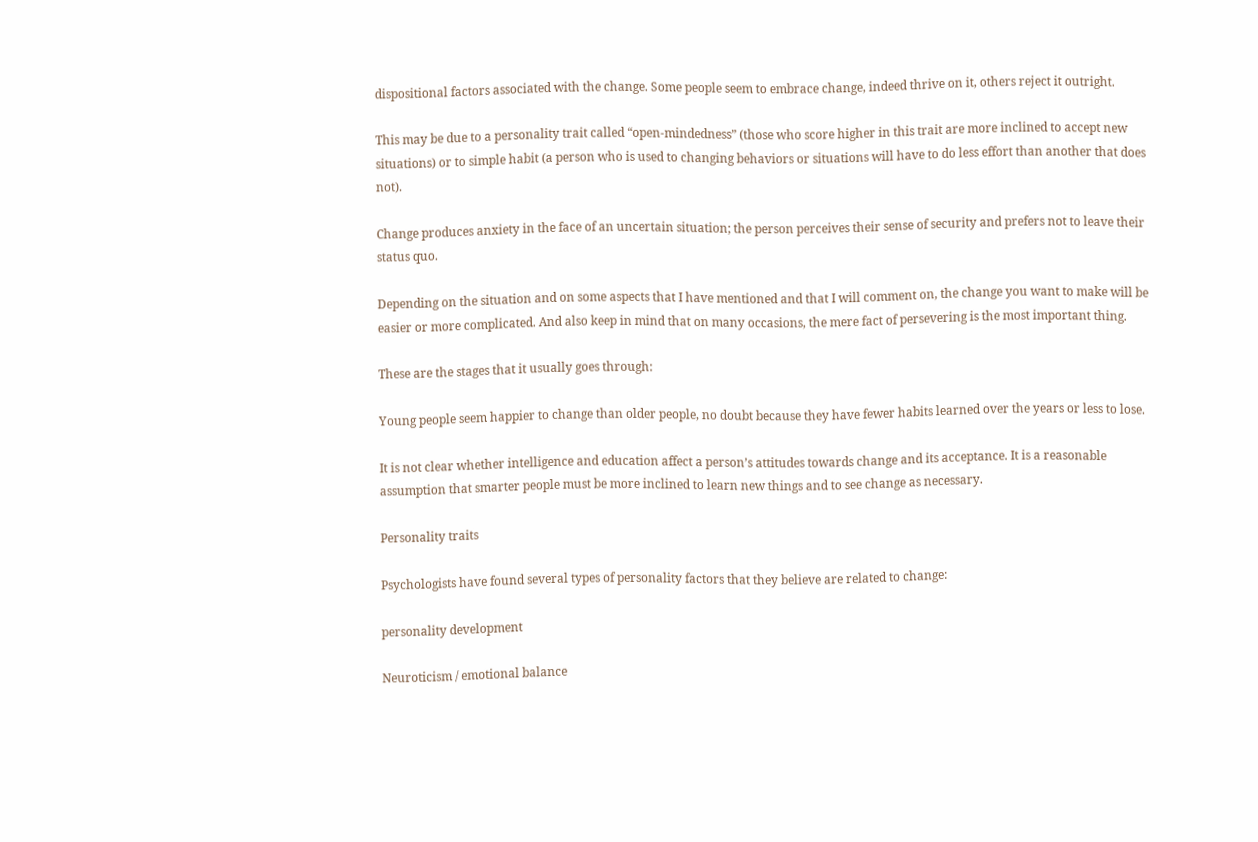dispositional factors associated with the change. Some people seem to embrace change, indeed thrive on it, others reject it outright.

This may be due to a personality trait called “open-mindedness” (those who score higher in this trait are more inclined to accept new situations) or to simple habit (a person who is used to changing behaviors or situations will have to do less effort than another that does not).

Change produces anxiety in the face of an uncertain situation; the person perceives their sense of security and prefers not to leave their status quo.

Depending on the situation and on some aspects that I have mentioned and that I will comment on, the change you want to make will be easier or more complicated. And also keep in mind that on many occasions, the mere fact of persevering is the most important thing.

These are the stages that it usually goes through:

Young people seem happier to change than older people, no doubt because they have fewer habits learned over the years or less to lose.

It is not clear whether intelligence and education affect a person’s attitudes towards change and its acceptance. It is a reasonable assumption that smarter people must be more inclined to learn new things and to see change as necessary.

Personality traits

Psychologists have found several types of personality factors that they believe are related to change:

personality development

Neuroticism / emotional balance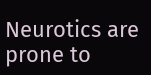Neurotics are prone to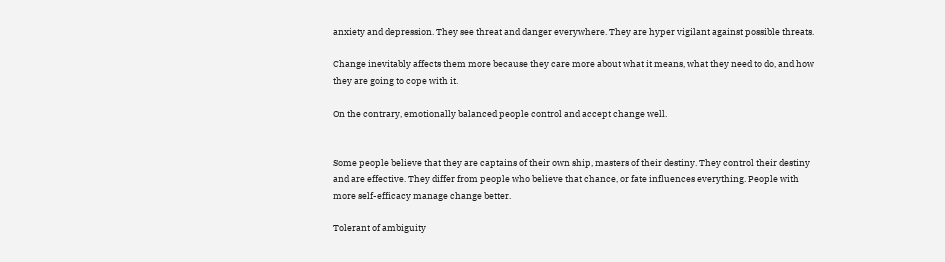anxiety and depression. They see threat and danger everywhere. They are hyper vigilant against possible threats.

Change inevitably affects them more because they care more about what it means, what they need to do, and how they are going to cope with it.

On the contrary, emotionally balanced people control and accept change well.


Some people believe that they are captains of their own ship, masters of their destiny. They control their destiny and are effective. They differ from people who believe that chance, or fate influences everything. People with more self-efficacy manage change better.

Tolerant of ambiguity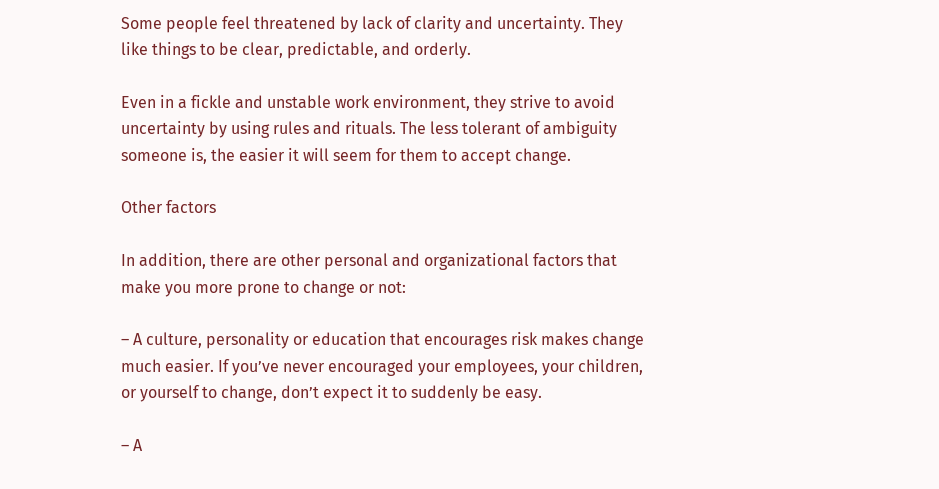Some people feel threatened by lack of clarity and uncertainty. They like things to be clear, predictable, and orderly.

Even in a fickle and unstable work environment, they strive to avoid uncertainty by using rules and rituals. The less tolerant of ambiguity someone is, the easier it will seem for them to accept change.

Other factors

In addition, there are other personal and organizational factors that make you more prone to change or not:

– A culture, personality or education that encourages risk makes change much easier. If you’ve never encouraged your employees, your children, or yourself to change, don’t expect it to suddenly be easy.

– A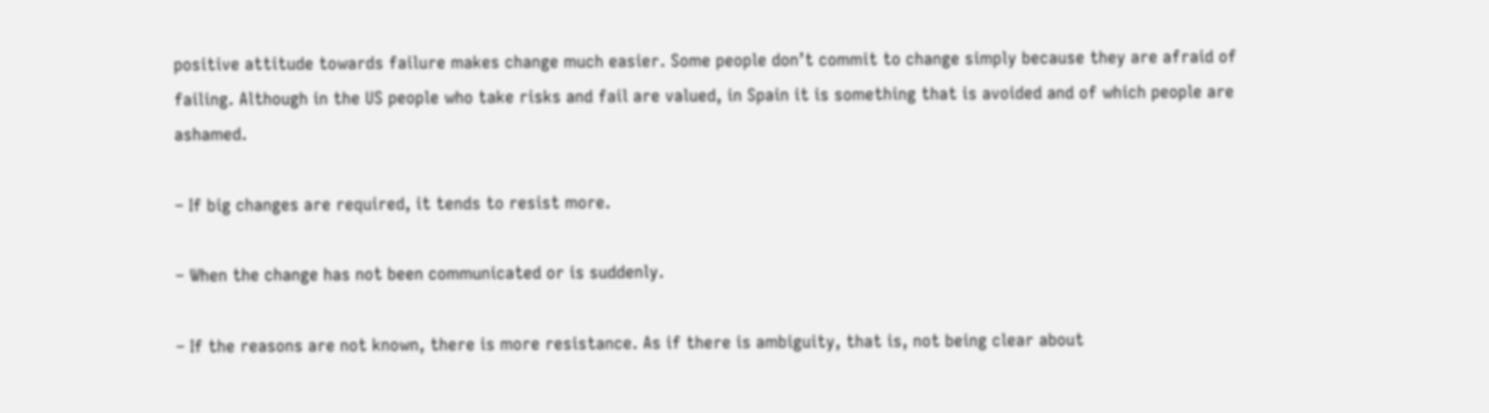positive attitude towards failure makes change much easier. Some people don’t commit to change simply because they are afraid of failing. Although in the US people who take risks and fail are valued, in Spain it is something that is avoided and of which people are ashamed.

– If big changes are required, it tends to resist more.

– When the change has not been communicated or is suddenly.

– If the reasons are not known, there is more resistance. As if there is ambiguity, that is, not being clear about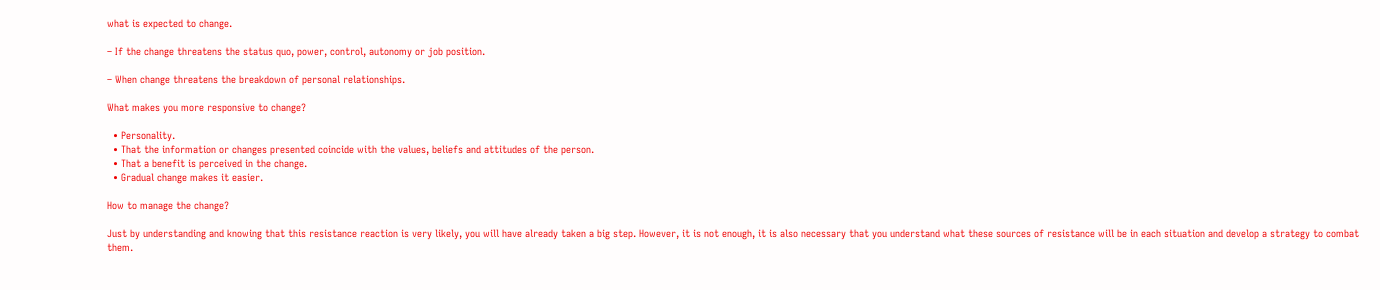what is expected to change.

– If the change threatens the status quo, power, control, autonomy or job position.

– When change threatens the breakdown of personal relationships.

What makes you more responsive to change?

  • Personality.
  • That the information or changes presented coincide with the values, beliefs and attitudes of the person.
  • That a benefit is perceived in the change.
  • Gradual change makes it easier.

How to manage the change?

Just by understanding and knowing that this resistance reaction is very likely, you will have already taken a big step. However, it is not enough, it is also necessary that you understand what these sources of resistance will be in each situation and develop a strategy to combat them.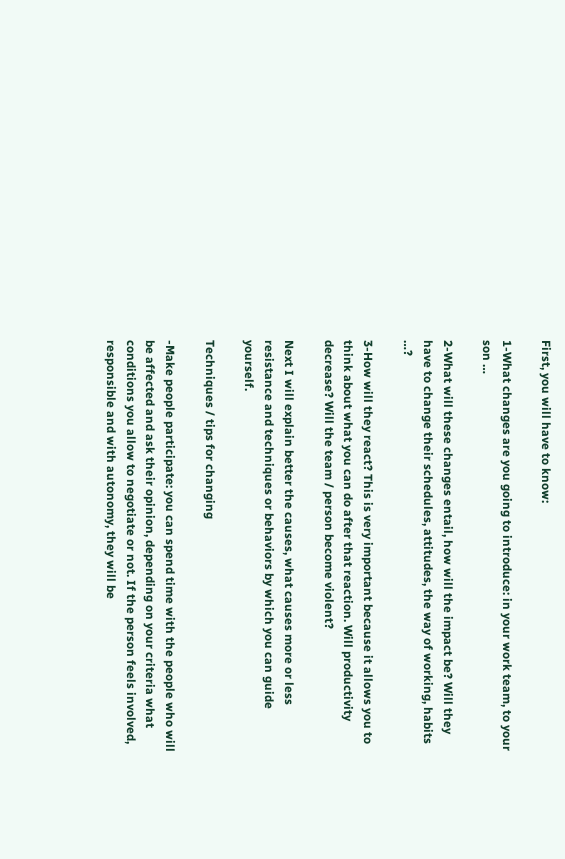First, you will have to know:

1-What changes are you going to introduce: in your work team, to your son …

2-What will these changes entail, how will the impact be? Will they have to change their schedules, attitudes, the way of working, habits …?

3-How will they react? This is very important because it allows you to think about what you can do after that reaction. Will productivity decrease? Will the team / person become violent?

Next I will explain better the causes, what causes more or less resistance and techniques or behaviors by which you can guide yourself.

Techniques / tips for changing

-Make people participate: you can spend time with the people who will be affected and ask their opinion, depending on your criteria what conditions you allow to negotiate or not. If the person feels involved, responsible and with autonomy, they will be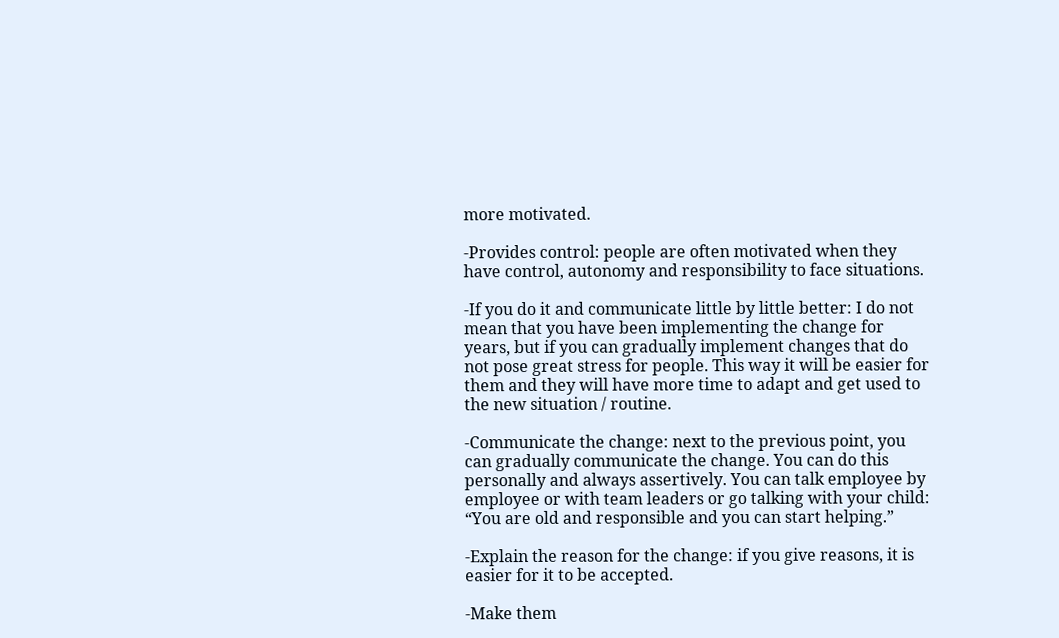more motivated.

-Provides control: people are often motivated when they have control, autonomy and responsibility to face situations.

-If you do it and communicate little by little better: I do not mean that you have been implementing the change for years, but if you can gradually implement changes that do not pose great stress for people. This way it will be easier for them and they will have more time to adapt and get used to the new situation / routine.

-Communicate the change: next to the previous point, you can gradually communicate the change. You can do this personally and always assertively. You can talk employee by employee or with team leaders or go talking with your child: “You are old and responsible and you can start helping.”

-Explain the reason for the change: if you give reasons, it is easier for it to be accepted.

-Make them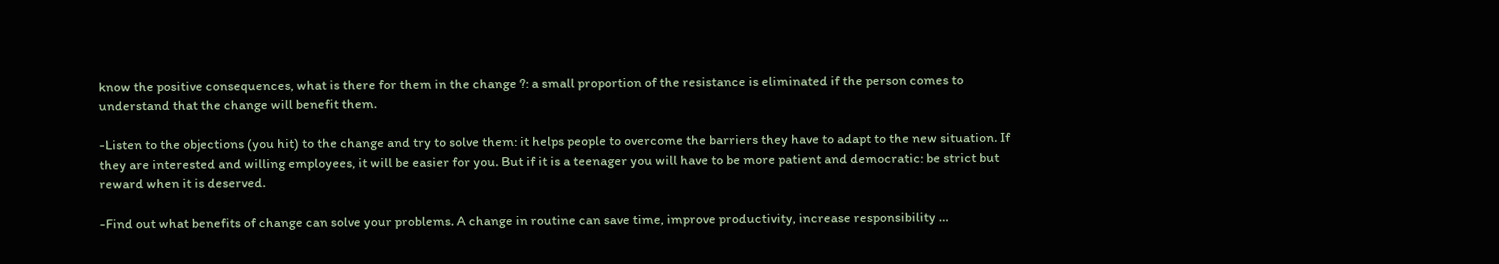know the positive consequences, what is there for them in the change ?: a small proportion of the resistance is eliminated if the person comes to understand that the change will benefit them.

-Listen to the objections (you hit) to the change and try to solve them: it helps people to overcome the barriers they have to adapt to the new situation. If they are interested and willing employees, it will be easier for you. But if it is a teenager you will have to be more patient and democratic: be strict but reward when it is deserved.

-Find out what benefits of change can solve your problems. A change in routine can save time, improve productivity, increase responsibility …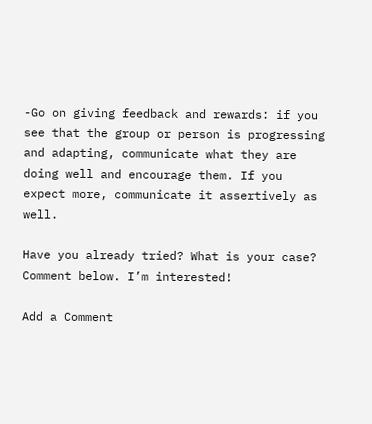-Go on giving feedback and rewards: if you see that the group or person is progressing and adapting, communicate what they are doing well and encourage them. If you expect more, communicate it assertively as well.

Have you already tried? What is your case? Comment below. I’m interested!

Add a Comment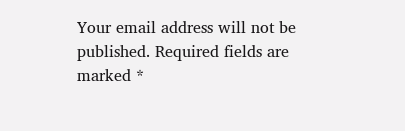Your email address will not be published. Required fields are marked *